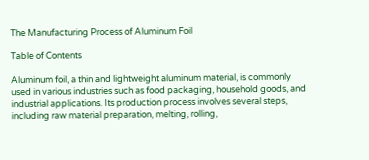The Manufacturing Process of Aluminum Foil

Table of Contents

Aluminum foil, a thin and lightweight aluminum material, is commonly used in various industries such as food packaging, household goods, and industrial applications. Its production process involves several steps, including raw material preparation, melting, rolling,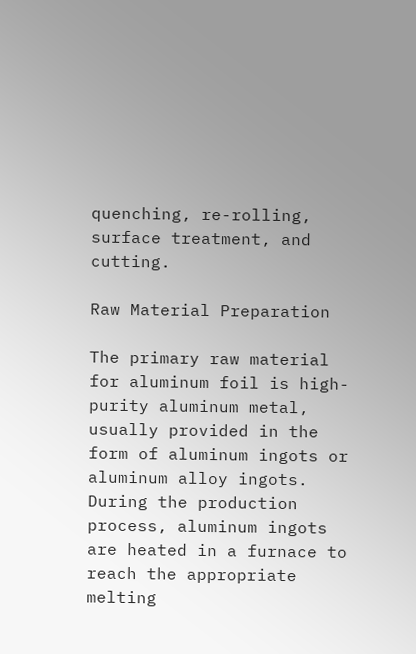quenching, re-rolling, surface treatment, and cutting.

Raw Material Preparation

The primary raw material for aluminum foil is high-purity aluminum metal, usually provided in the form of aluminum ingots or aluminum alloy ingots. During the production process, aluminum ingots are heated in a furnace to reach the appropriate melting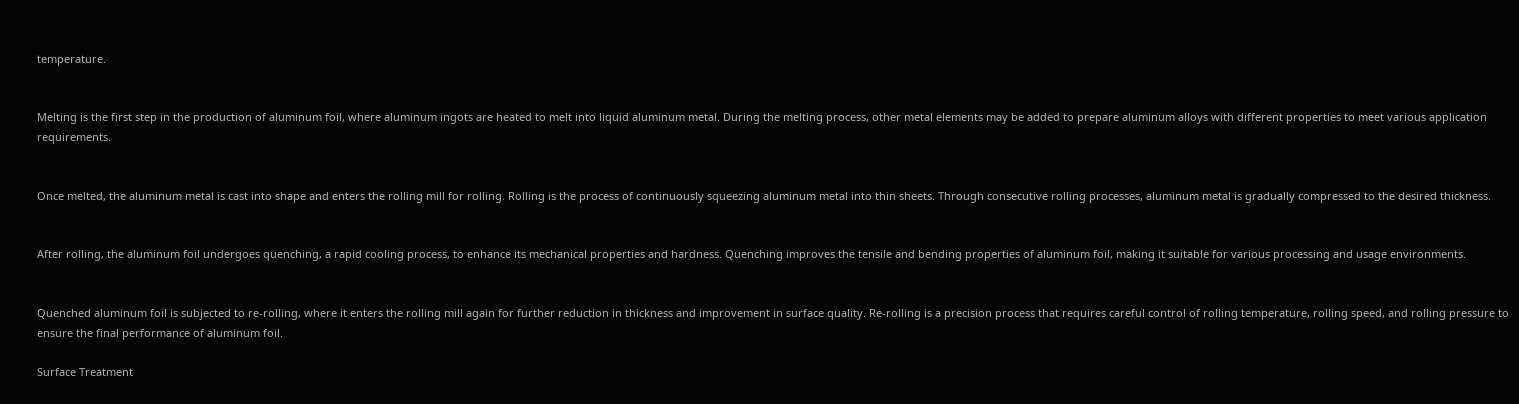temperature.


Melting is the first step in the production of aluminum foil, where aluminum ingots are heated to melt into liquid aluminum metal. During the melting process, other metal elements may be added to prepare aluminum alloys with different properties to meet various application requirements.


Once melted, the aluminum metal is cast into shape and enters the rolling mill for rolling. Rolling is the process of continuously squeezing aluminum metal into thin sheets. Through consecutive rolling processes, aluminum metal is gradually compressed to the desired thickness.


After rolling, the aluminum foil undergoes quenching, a rapid cooling process, to enhance its mechanical properties and hardness. Quenching improves the tensile and bending properties of aluminum foil, making it suitable for various processing and usage environments.


Quenched aluminum foil is subjected to re-rolling, where it enters the rolling mill again for further reduction in thickness and improvement in surface quality. Re-rolling is a precision process that requires careful control of rolling temperature, rolling speed, and rolling pressure to ensure the final performance of aluminum foil.

Surface Treatment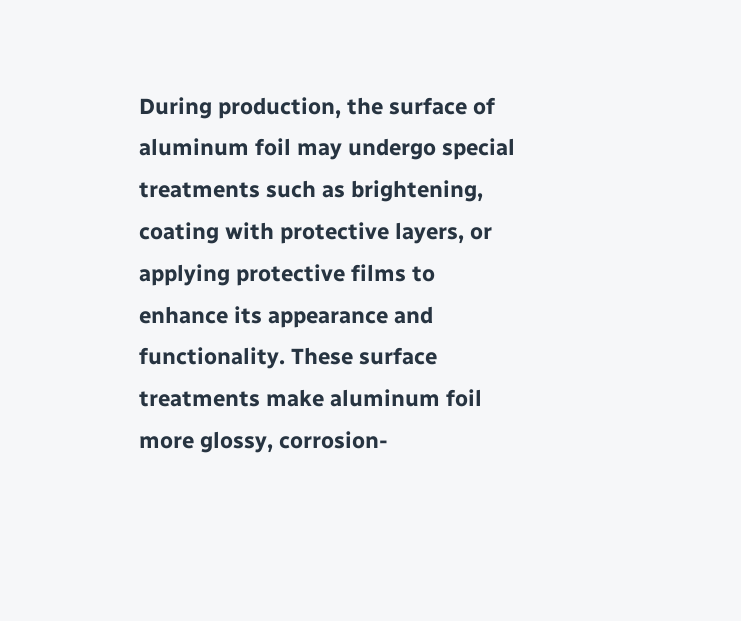During production, the surface of aluminum foil may undergo special treatments such as brightening, coating with protective layers, or applying protective films to enhance its appearance and functionality. These surface treatments make aluminum foil more glossy, corrosion-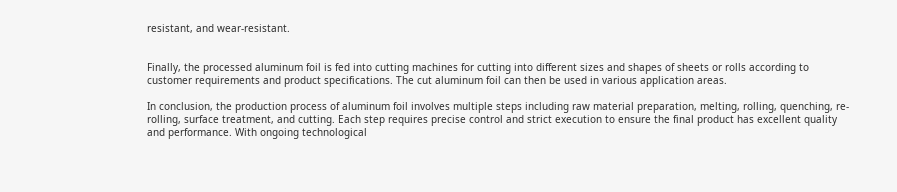resistant, and wear-resistant.


Finally, the processed aluminum foil is fed into cutting machines for cutting into different sizes and shapes of sheets or rolls according to customer requirements and product specifications. The cut aluminum foil can then be used in various application areas.

In conclusion, the production process of aluminum foil involves multiple steps including raw material preparation, melting, rolling, quenching, re-rolling, surface treatment, and cutting. Each step requires precise control and strict execution to ensure the final product has excellent quality and performance. With ongoing technological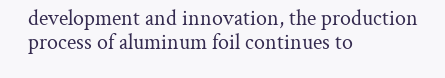development and innovation, the production process of aluminum foil continues to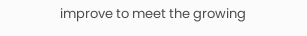improve to meet the growing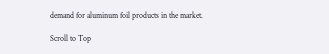demand for aluminum foil products in the market.

Scroll to Top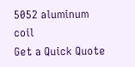5052 aluminum coil
Get a Quick Quote